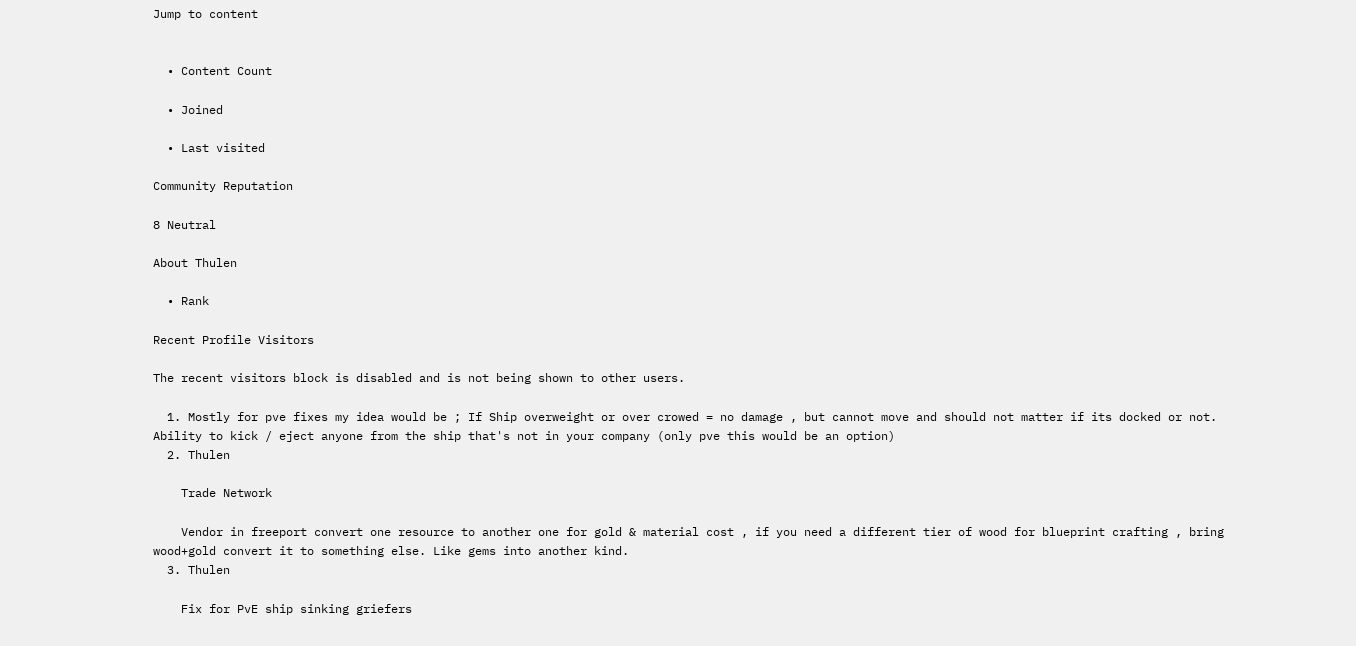Jump to content


  • Content Count

  • Joined

  • Last visited

Community Reputation

8 Neutral

About Thulen

  • Rank

Recent Profile Visitors

The recent visitors block is disabled and is not being shown to other users.

  1. Mostly for pve fixes my idea would be ; If Ship overweight or over crowed = no damage , but cannot move and should not matter if its docked or not. Ability to kick / eject anyone from the ship that's not in your company (only pve this would be an option)
  2. Thulen

    Trade Network

    Vendor in freeport convert one resource to another one for gold & material cost , if you need a different tier of wood for blueprint crafting , bring wood+gold convert it to something else. Like gems into another kind.
  3. Thulen

    Fix for PvE ship sinking griefers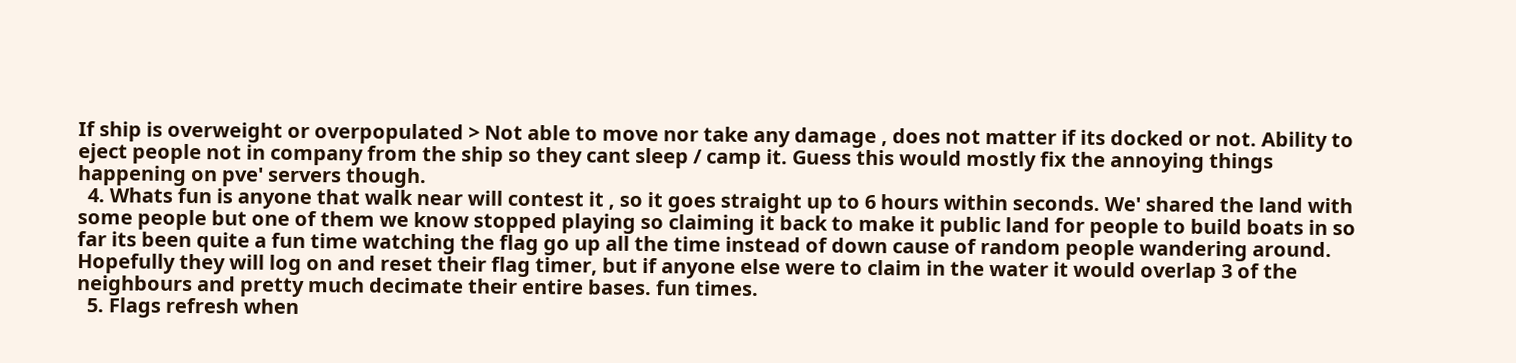If ship is overweight or overpopulated > Not able to move nor take any damage , does not matter if its docked or not. Ability to eject people not in company from the ship so they cant sleep / camp it. Guess this would mostly fix the annoying things happening on pve' servers though.
  4. Whats fun is anyone that walk near will contest it , so it goes straight up to 6 hours within seconds. We' shared the land with some people but one of them we know stopped playing so claiming it back to make it public land for people to build boats in so far its been quite a fun time watching the flag go up all the time instead of down cause of random people wandering around. Hopefully they will log on and reset their flag timer, but if anyone else were to claim in the water it would overlap 3 of the neighbours and pretty much decimate their entire bases. fun times.
  5. Flags refresh when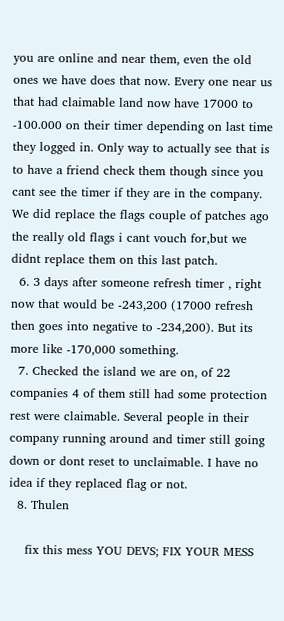you are online and near them, even the old ones we have does that now. Every one near us that had claimable land now have 17000 to -100.000 on their timer depending on last time they logged in. Only way to actually see that is to have a friend check them though since you cant see the timer if they are in the company. We did replace the flags couple of patches ago the really old flags i cant vouch for,but we didnt replace them on this last patch.
  6. 3 days after someone refresh timer , right now that would be -243,200 (17000 refresh then goes into negative to -234,200). But its more like -170,000 something.
  7. Checked the island we are on, of 22 companies 4 of them still had some protection rest were claimable. Several people in their company running around and timer still going down or dont reset to unclaimable. I have no idea if they replaced flag or not.
  8. Thulen

    fix this mess YOU DEVS; FIX YOUR MESS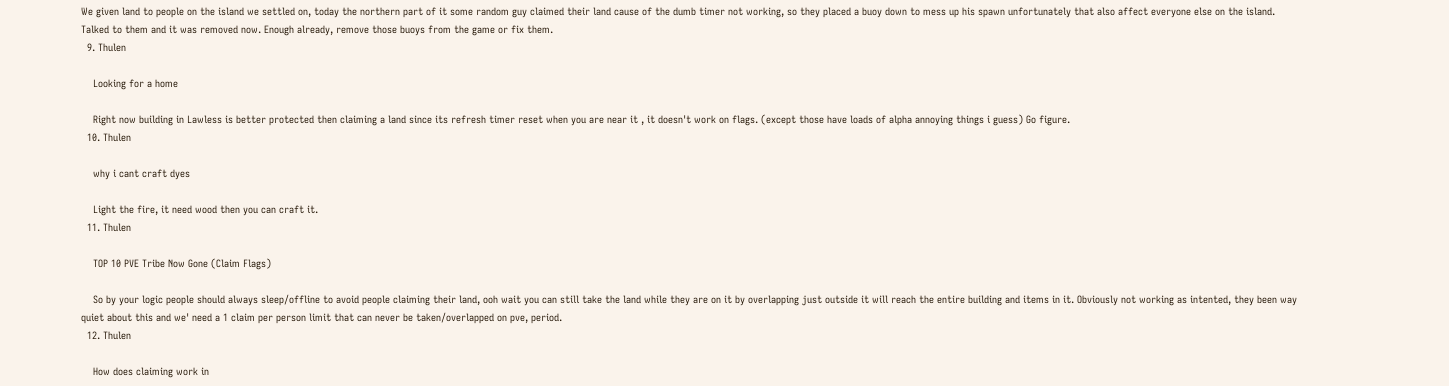We given land to people on the island we settled on, today the northern part of it some random guy claimed their land cause of the dumb timer not working, so they placed a buoy down to mess up his spawn unfortunately that also affect everyone else on the island. Talked to them and it was removed now. Enough already, remove those buoys from the game or fix them.
  9. Thulen

    Looking for a home

    Right now building in Lawless is better protected then claiming a land since its refresh timer reset when you are near it , it doesn't work on flags. (except those have loads of alpha annoying things i guess) Go figure.
  10. Thulen

    why i cant craft dyes

    Light the fire, it need wood then you can craft it.
  11. Thulen

    TOP 10 PVE Tribe Now Gone (Claim Flags)

    So by your logic people should always sleep/offline to avoid people claiming their land, ooh wait you can still take the land while they are on it by overlapping just outside it will reach the entire building and items in it. Obviously not working as intented, they been way quiet about this and we' need a 1 claim per person limit that can never be taken/overlapped on pve, period.
  12. Thulen

    How does claiming work in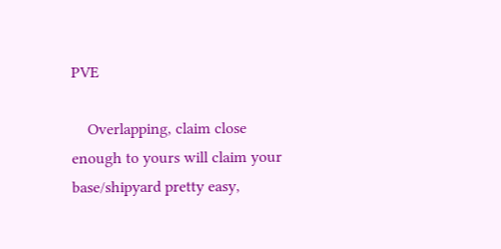PVE

    Overlapping, claim close enough to yours will claim your base/shipyard pretty easy,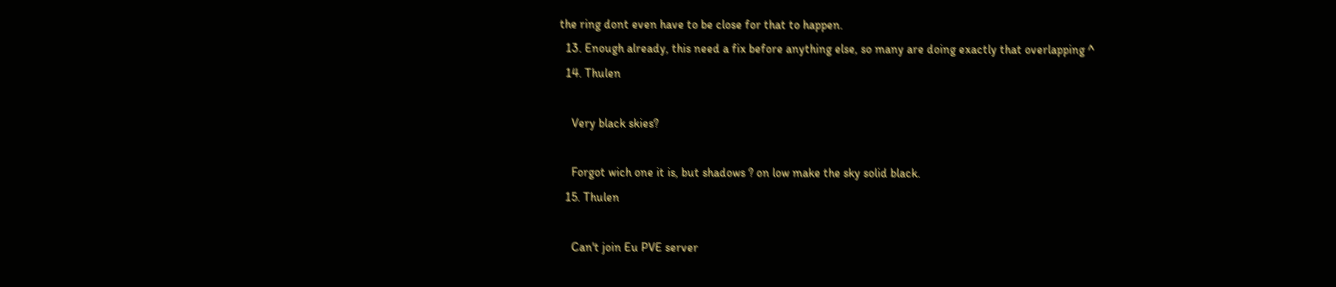the ring dont even have to be close for that to happen.
  13. Enough already, this need a fix before anything else, so many are doing exactly that overlapping ^
  14. Thulen

    Very black skies?

    Forgot wich one it is, but shadows ? on low make the sky solid black.
  15. Thulen

    Can't join Eu PVE server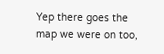Yep there goes the map we were on too,